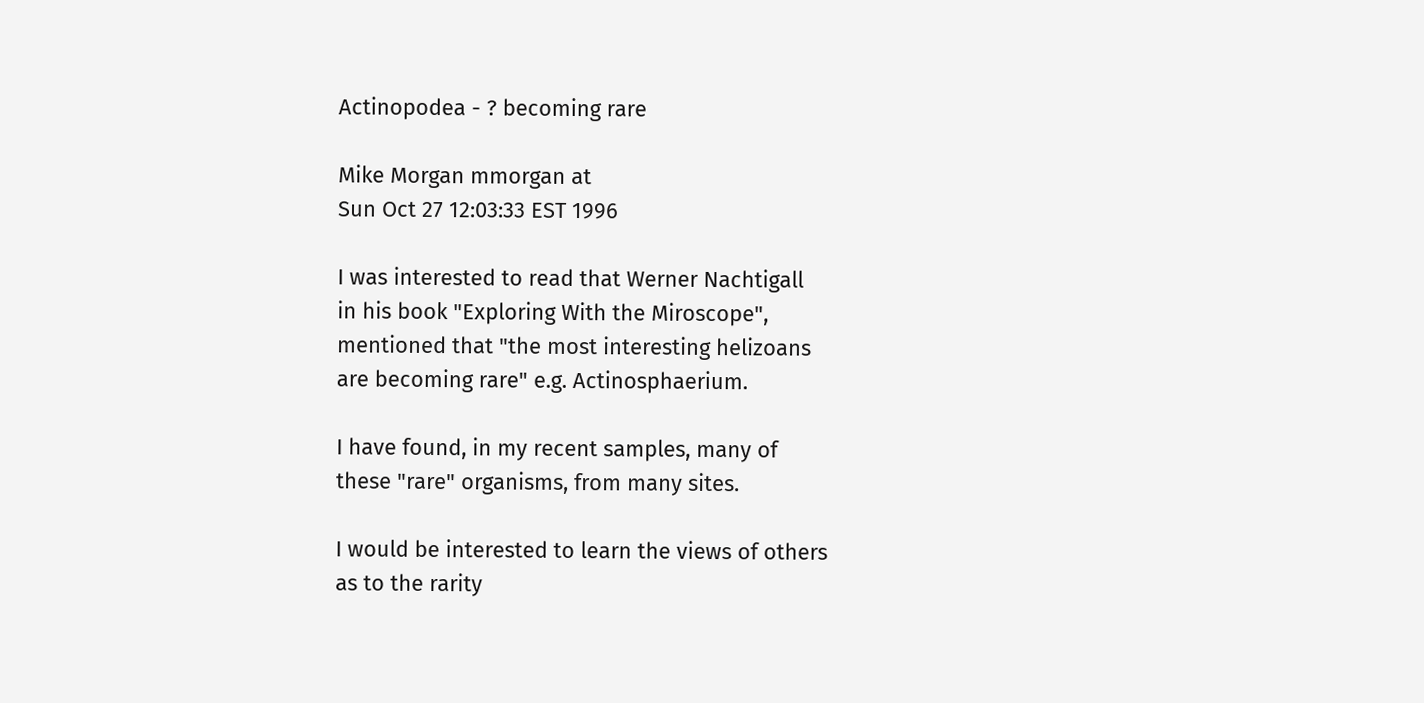Actinopodea - ? becoming rare

Mike Morgan mmorgan at
Sun Oct 27 12:03:33 EST 1996

I was interested to read that Werner Nachtigall
in his book "Exploring With the Miroscope",
mentioned that "the most interesting helizoans
are becoming rare" e.g. Actinosphaerium.

I have found, in my recent samples, many of
these "rare" organisms, from many sites.

I would be interested to learn the views of others
as to the rarity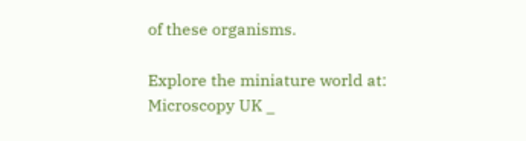of these organisms.

Explore the miniature world at:
Microscopy UK _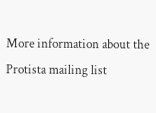More information about the Protista mailing list